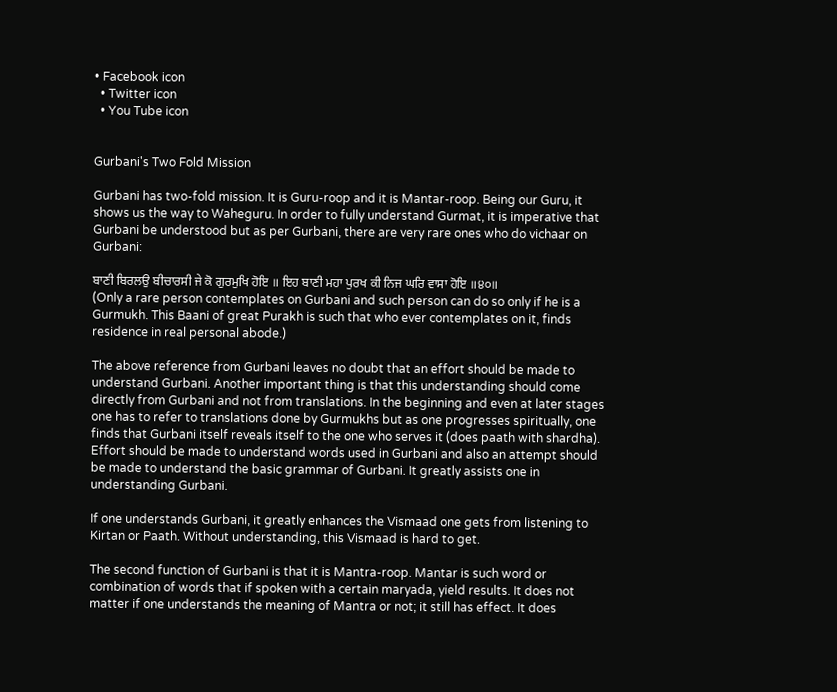• Facebook icon
  • Twitter icon
  • You Tube icon


Gurbani's Two Fold Mission

Gurbani has two-fold mission. It is Guru-roop and it is Mantar-roop. Being our Guru, it shows us the way to Waheguru. In order to fully understand Gurmat, it is imperative that Gurbani be understood but as per Gurbani, there are very rare ones who do vichaar on Gurbani:

ਬਾਣੀ ਬਿਰਲਉ ਬੀਚਾਰਸੀ ਜੇ ਕੋ ਗੁਰਮੁਖਿ ਹੋਇ ॥ ਇਹ ਬਾਣੀ ਮਹਾ ਪੁਰਖ ਕੀ ਨਿਜ ਘਰਿ ਵਾਸਾ ਹੋਇ ॥੪੦॥
(Only a rare person contemplates on Gurbani and such person can do so only if he is a Gurmukh. This Baani of great Purakh is such that who ever contemplates on it, finds residence in real personal abode.)

The above reference from Gurbani leaves no doubt that an effort should be made to understand Gurbani. Another important thing is that this understanding should come directly from Gurbani and not from translations. In the beginning and even at later stages one has to refer to translations done by Gurmukhs but as one progresses spiritually, one finds that Gurbani itself reveals itself to the one who serves it (does paath with shardha). Effort should be made to understand words used in Gurbani and also an attempt should be made to understand the basic grammar of Gurbani. It greatly assists one in understanding Gurbani.

If one understands Gurbani, it greatly enhances the Vismaad one gets from listening to Kirtan or Paath. Without understanding, this Vismaad is hard to get.

The second function of Gurbani is that it is Mantra-roop. Mantar is such word or combination of words that if spoken with a certain maryada, yield results. It does not matter if one understands the meaning of Mantra or not; it still has effect. It does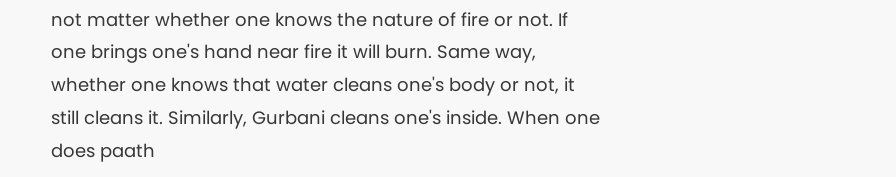not matter whether one knows the nature of fire or not. If one brings one's hand near fire it will burn. Same way, whether one knows that water cleans one's body or not, it still cleans it. Similarly, Gurbani cleans one's inside. When one does paath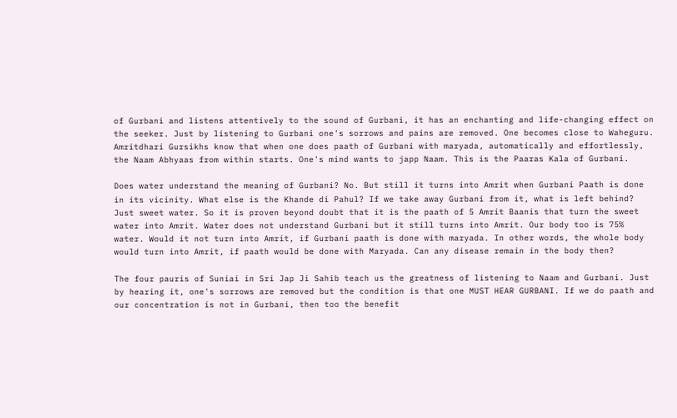of Gurbani and listens attentively to the sound of Gurbani, it has an enchanting and life-changing effect on the seeker. Just by listening to Gurbani one's sorrows and pains are removed. One becomes close to Waheguru. Amritdhari Gursikhs know that when one does paath of Gurbani with maryada, automatically and effortlessly, the Naam Abhyaas from within starts. One's mind wants to japp Naam. This is the Paaras Kala of Gurbani.

Does water understand the meaning of Gurbani? No. But still it turns into Amrit when Gurbani Paath is done in its vicinity. What else is the Khande di Pahul? If we take away Gurbani from it, what is left behind? Just sweet water. So it is proven beyond doubt that it is the paath of 5 Amrit Baanis that turn the sweet water into Amrit. Water does not understand Gurbani but it still turns into Amrit. Our body too is 75% water. Would it not turn into Amrit, if Gurbani paath is done with maryada. In other words, the whole body would turn into Amrit, if paath would be done with Maryada. Can any disease remain in the body then?

The four pauris of Suniai in Sri Jap Ji Sahib teach us the greatness of listening to Naam and Gurbani. Just by hearing it, one's sorrows are removed but the condition is that one MUST HEAR GURBANI. If we do paath and our concentration is not in Gurbani, then too the benefit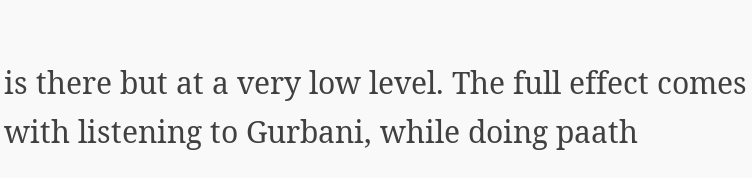is there but at a very low level. The full effect comes with listening to Gurbani, while doing paath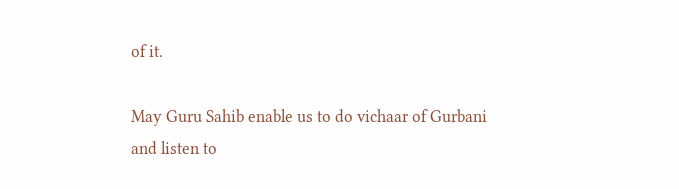of it.

May Guru Sahib enable us to do vichaar of Gurbani and listen to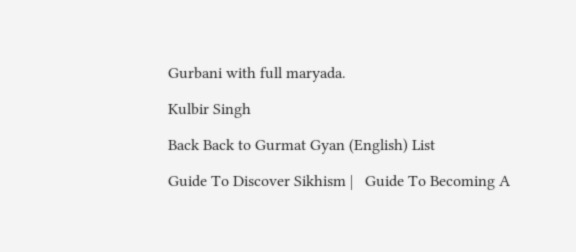Gurbani with full maryada.

Kulbir Singh

Back Back to Gurmat Gyan (English) List

Guide To Discover Sikhism |   Guide To Becoming A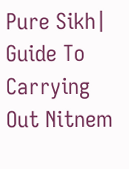Pure Sikh|   Guide To Carrying Out Nitnem